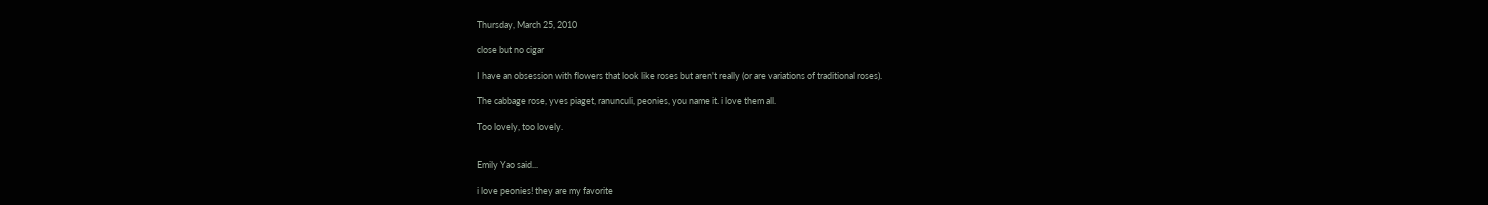Thursday, March 25, 2010

close but no cigar

I have an obsession with flowers that look like roses but aren't really (or are variations of traditional roses).

The cabbage rose, yves piaget, ranunculi, peonies, you name it. i love them all.

Too lovely, too lovely.


Emily Yao said...

i love peonies! they are my favorite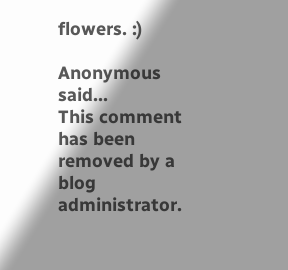flowers. :)

Anonymous said...
This comment has been removed by a blog administrator.